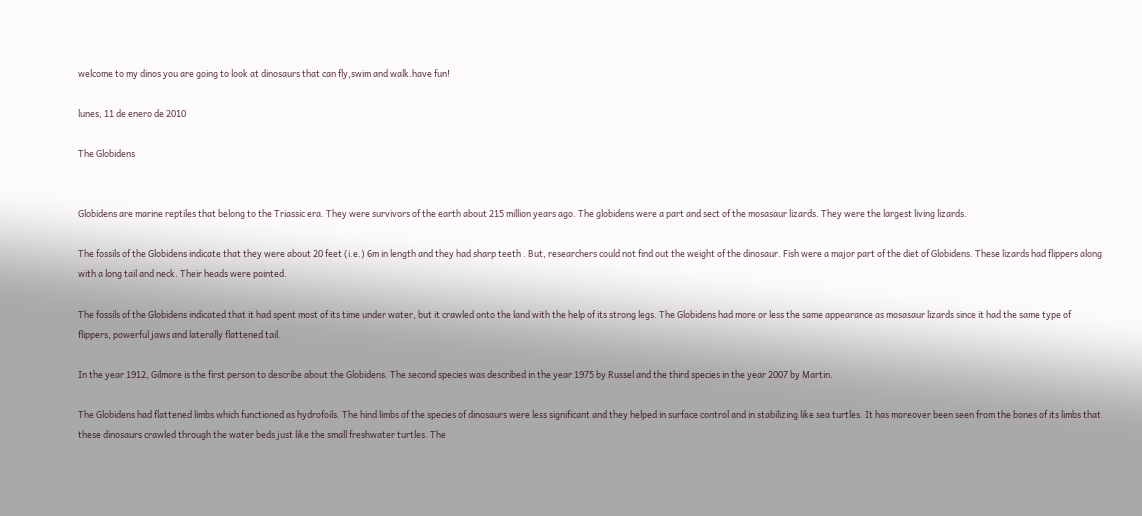welcome to my dinos you are going to look at dinosaurs that can fly,swim and walk.have fun!

lunes, 11 de enero de 2010

The Globidens


Globidens are marine reptiles that belong to the Triassic era. They were survivors of the earth about 215 million years ago. The globidens were a part and sect of the mosasaur lizards. They were the largest living lizards.

The fossils of the Globidens indicate that they were about 20 feet (i.e.) 6m in length and they had sharp teeth . But, researchers could not find out the weight of the dinosaur. Fish were a major part of the diet of Globidens. These lizards had flippers along with a long tail and neck. Their heads were pointed.

The fossils of the Globidens indicated that it had spent most of its time under water, but it crawled onto the land with the help of its strong legs. The Globidens had more or less the same appearance as mosasaur lizards since it had the same type of flippers, powerful jaws and laterally flattened tail.

In the year 1912, Gilmore is the first person to describe about the Globidens. The second species was described in the year 1975 by Russel and the third species in the year 2007 by Martin.

The Globidens had flattened limbs which functioned as hydrofoils. The hind limbs of the species of dinosaurs were less significant and they helped in surface control and in stabilizing like sea turtles. It has moreover been seen from the bones of its limbs that these dinosaurs crawled through the water beds just like the small freshwater turtles. The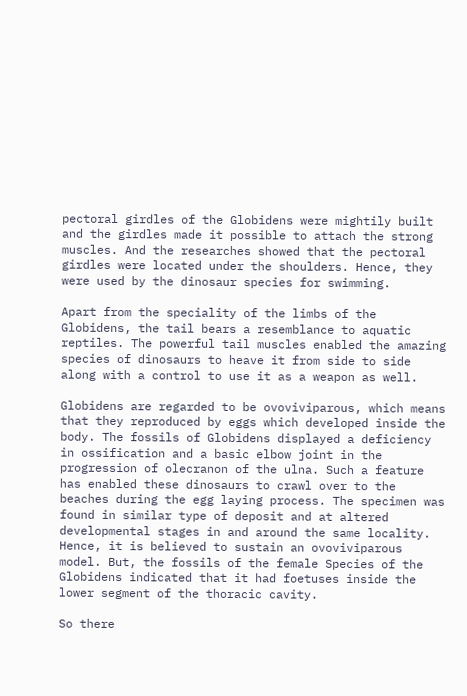pectoral girdles of the Globidens were mightily built and the girdles made it possible to attach the strong muscles. And the researches showed that the pectoral girdles were located under the shoulders. Hence, they were used by the dinosaur species for swimming.

Apart from the speciality of the limbs of the Globidens, the tail bears a resemblance to aquatic reptiles. The powerful tail muscles enabled the amazing species of dinosaurs to heave it from side to side along with a control to use it as a weapon as well.

Globidens are regarded to be ovoviviparous, which means that they reproduced by eggs which developed inside the body. The fossils of Globidens displayed a deficiency in ossification and a basic elbow joint in the progression of olecranon of the ulna. Such a feature has enabled these dinosaurs to crawl over to the beaches during the egg laying process. The specimen was found in similar type of deposit and at altered developmental stages in and around the same locality. Hence, it is believed to sustain an ovoviviparous model. But, the fossils of the female Species of the Globidens indicated that it had foetuses inside the lower segment of the thoracic cavity.

So there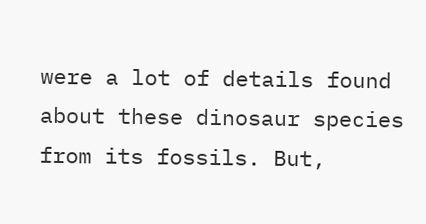were a lot of details found about these dinosaur species from its fossils. But,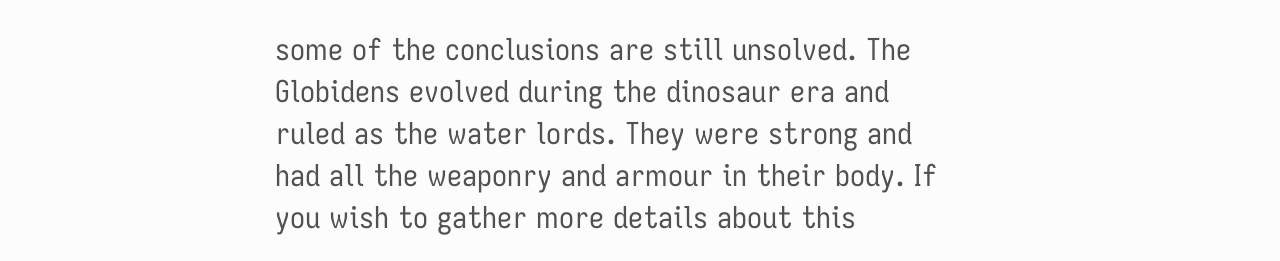some of the conclusions are still unsolved. The Globidens evolved during the dinosaur era and ruled as the water lords. They were strong and had all the weaponry and armour in their body. If you wish to gather more details about this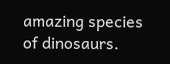amazing species of dinosaurs.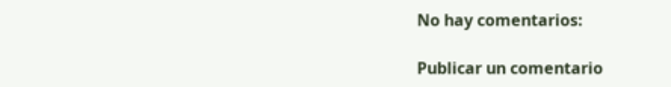No hay comentarios:

Publicar un comentario